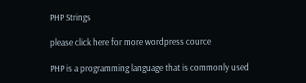PHP Strings

please click here for more wordpress cource

PHP is a programming language that is commonly used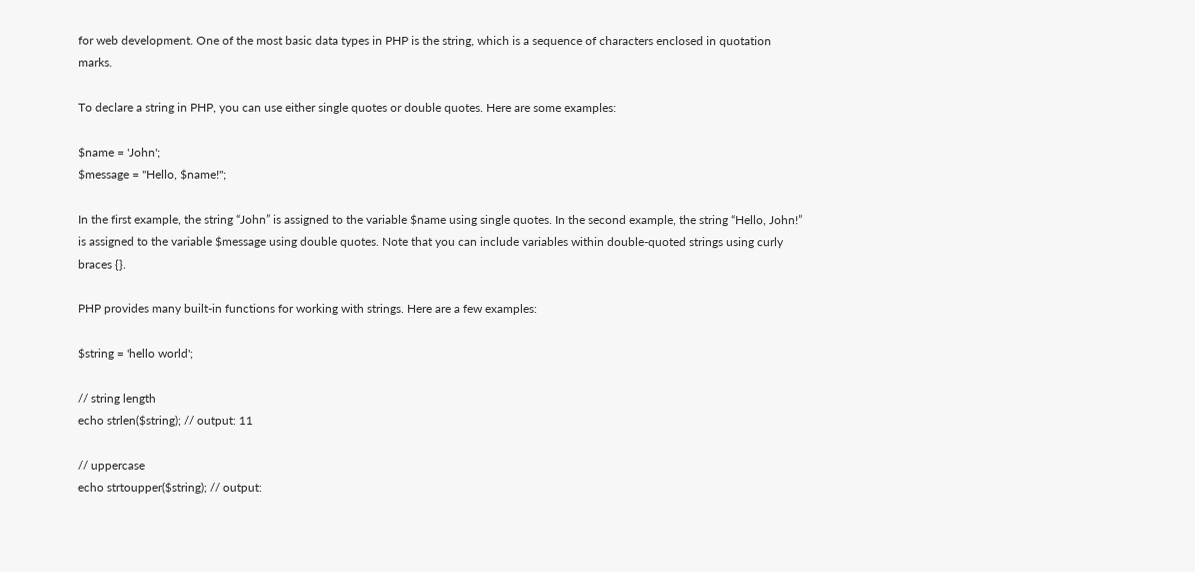for web development. One of the most basic data types in PHP is the string, which is a sequence of characters enclosed in quotation marks.

To declare a string in PHP, you can use either single quotes or double quotes. Here are some examples:

$name = 'John';
$message = "Hello, $name!";

In the first example, the string “John” is assigned to the variable $name using single quotes. In the second example, the string “Hello, John!” is assigned to the variable $message using double quotes. Note that you can include variables within double-quoted strings using curly braces {}.

PHP provides many built-in functions for working with strings. Here are a few examples:

$string = 'hello world';

// string length
echo strlen($string); // output: 11

// uppercase
echo strtoupper($string); // output: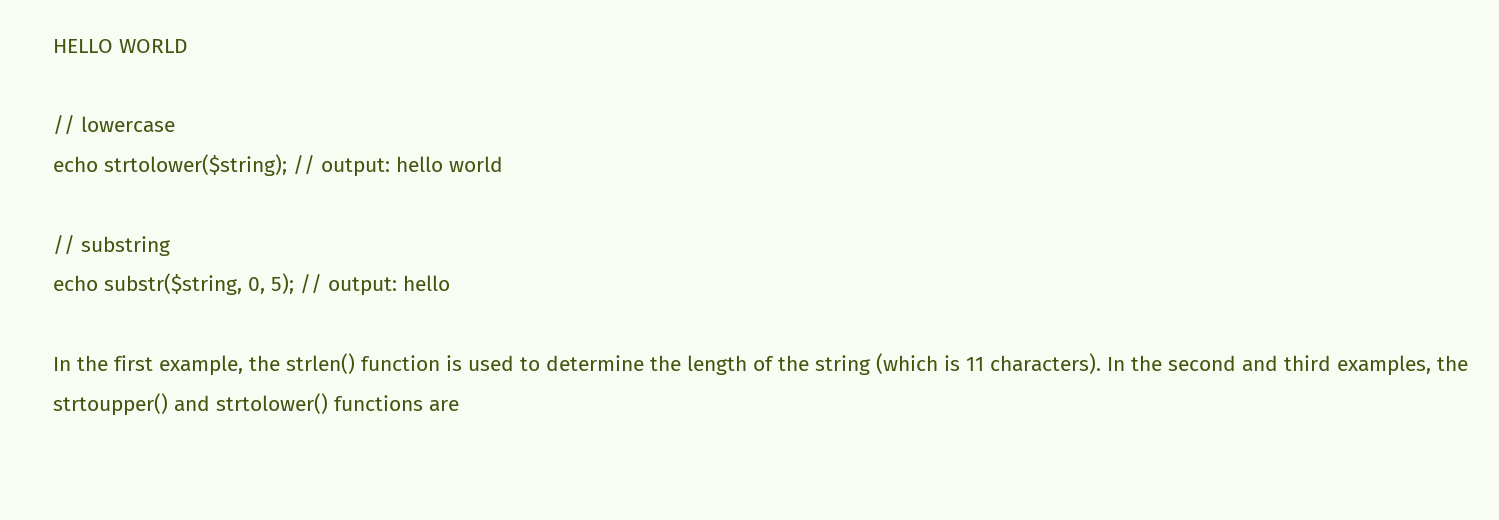HELLO WORLD

// lowercase
echo strtolower($string); // output: hello world

// substring
echo substr($string, 0, 5); // output: hello

In the first example, the strlen() function is used to determine the length of the string (which is 11 characters). In the second and third examples, the strtoupper() and strtolower() functions are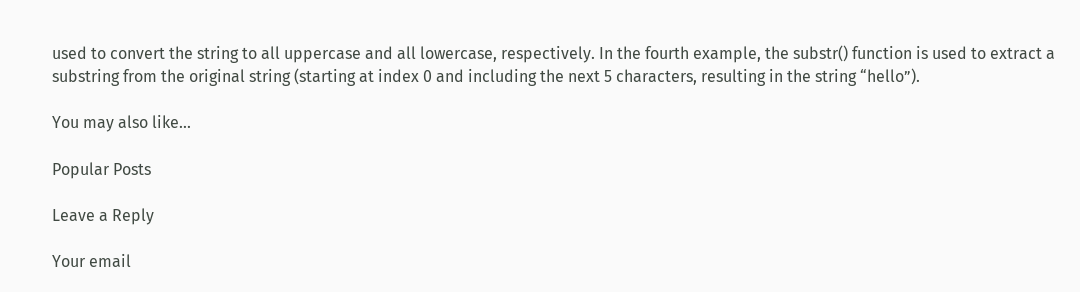used to convert the string to all uppercase and all lowercase, respectively. In the fourth example, the substr() function is used to extract a substring from the original string (starting at index 0 and including the next 5 characters, resulting in the string “hello”).

You may also like...

Popular Posts

Leave a Reply

Your email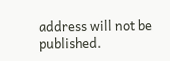address will not be published.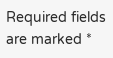Required fields are marked *